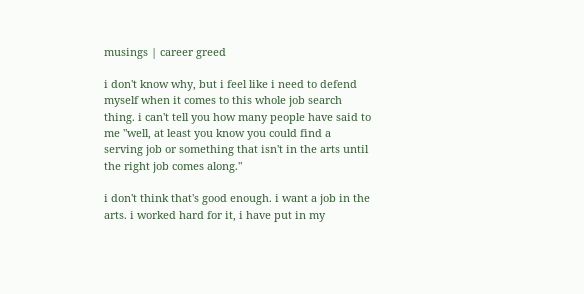musings | career greed

i don't know why, but i feel like i need to defend myself when it comes to this whole job search thing. i can't tell you how many people have said to me "well, at least you know you could find a serving job or something that isn't in the arts until the right job comes along."

i don't think that's good enough. i want a job in the arts. i worked hard for it, i have put in my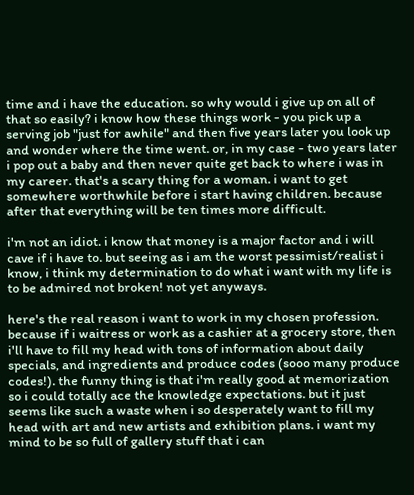time and i have the education. so why would i give up on all of that so easily? i know how these things work - you pick up a serving job "just for awhile" and then five years later you look up and wonder where the time went. or, in my case - two years later i pop out a baby and then never quite get back to where i was in my career. that's a scary thing for a woman. i want to get somewhere worthwhile before i start having children. because after that everything will be ten times more difficult.

i'm not an idiot. i know that money is a major factor and i will cave if i have to. but seeing as i am the worst pessimist/realist i know, i think my determination to do what i want with my life is to be admired not broken! not yet anyways.

here's the real reason i want to work in my chosen profession. because if i waitress or work as a cashier at a grocery store, then i'll have to fill my head with tons of information about daily specials, and ingredients and produce codes (sooo many produce codes!). the funny thing is that i'm really good at memorization so i could totally ace the knowledge expectations. but it just seems like such a waste when i so desperately want to fill my head with art and new artists and exhibition plans. i want my mind to be so full of gallery stuff that i can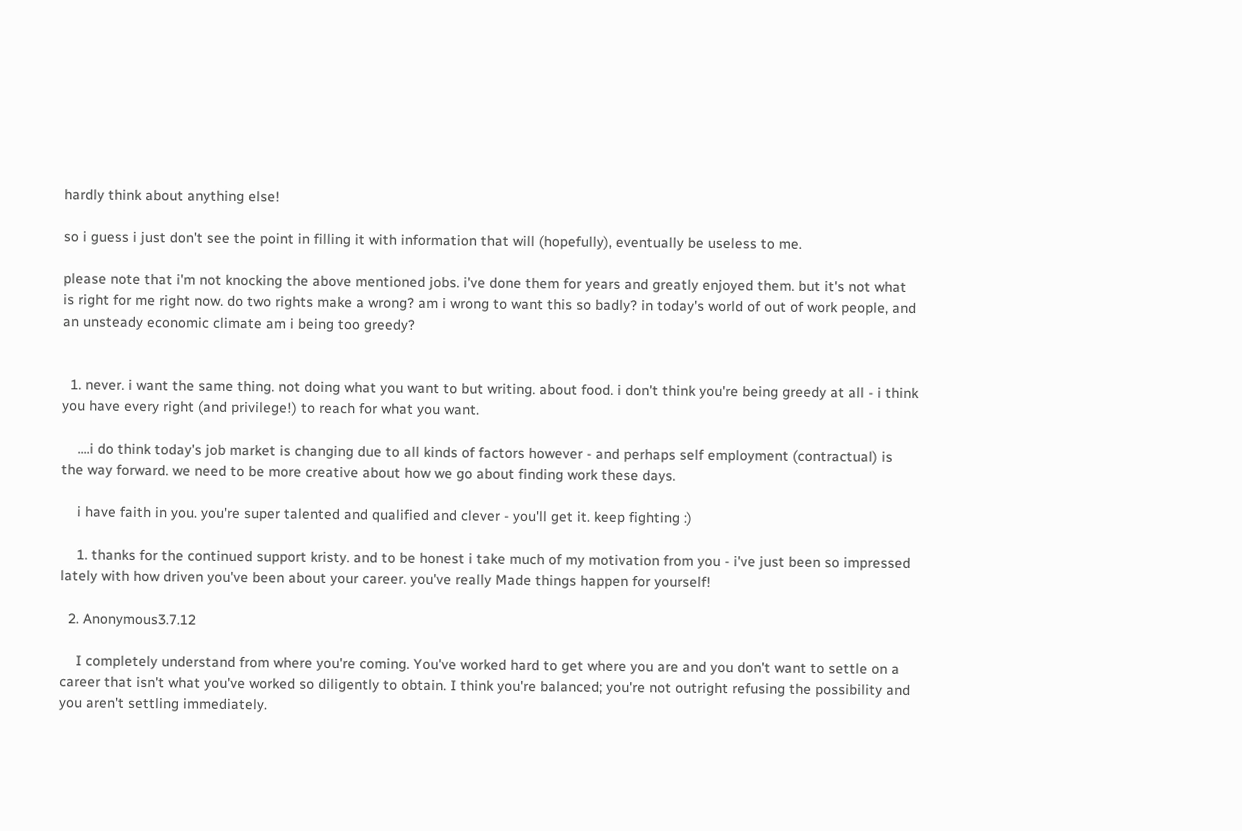hardly think about anything else!

so i guess i just don't see the point in filling it with information that will (hopefully), eventually be useless to me.

please note that i'm not knocking the above mentioned jobs. i've done them for years and greatly enjoyed them. but it's not what is right for me right now. do two rights make a wrong? am i wrong to want this so badly? in today's world of out of work people, and an unsteady economic climate am i being too greedy?


  1. never. i want the same thing. not doing what you want to but writing. about food. i don't think you're being greedy at all - i think you have every right (and privilege!) to reach for what you want.

    ....i do think today's job market is changing due to all kinds of factors however - and perhaps self employment (contractual) is the way forward. we need to be more creative about how we go about finding work these days.

    i have faith in you. you're super talented and qualified and clever - you'll get it. keep fighting :)

    1. thanks for the continued support kristy. and to be honest i take much of my motivation from you - i've just been so impressed lately with how driven you've been about your career. you've really Made things happen for yourself!

  2. Anonymous3.7.12

    I completely understand from where you're coming. You've worked hard to get where you are and you don't want to settle on a career that isn't what you've worked so diligently to obtain. I think you're balanced; you're not outright refusing the possibility and you aren't settling immediately.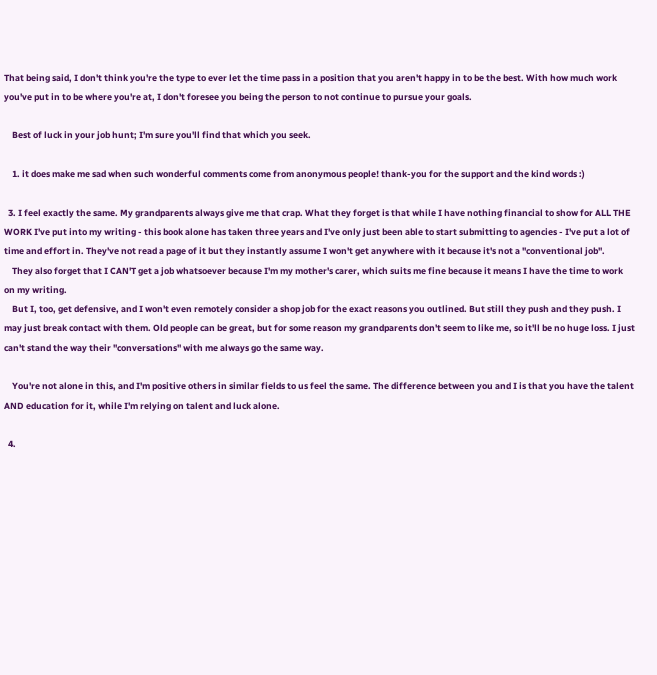That being said, I don't think you're the type to ever let the time pass in a position that you aren't happy in to be the best. With how much work you've put in to be where you're at, I don't foresee you being the person to not continue to pursue your goals.

    Best of luck in your job hunt; I'm sure you'll find that which you seek.

    1. it does make me sad when such wonderful comments come from anonymous people! thank-you for the support and the kind words :)

  3. I feel exactly the same. My grandparents always give me that crap. What they forget is that while I have nothing financial to show for ALL THE WORK I've put into my writing - this book alone has taken three years and I've only just been able to start submitting to agencies - I've put a lot of time and effort in. They've not read a page of it but they instantly assume I won't get anywhere with it because it's not a "conventional job".
    They also forget that I CAN'T get a job whatsoever because I'm my mother's carer, which suits me fine because it means I have the time to work on my writing.
    But I, too, get defensive, and I won't even remotely consider a shop job for the exact reasons you outlined. But still they push and they push. I may just break contact with them. Old people can be great, but for some reason my grandparents don't seem to like me, so it'll be no huge loss. I just can't stand the way their "conversations" with me always go the same way.

    You're not alone in this, and I'm positive others in similar fields to us feel the same. The difference between you and I is that you have the talent AND education for it, while I'm relying on talent and luck alone.

  4.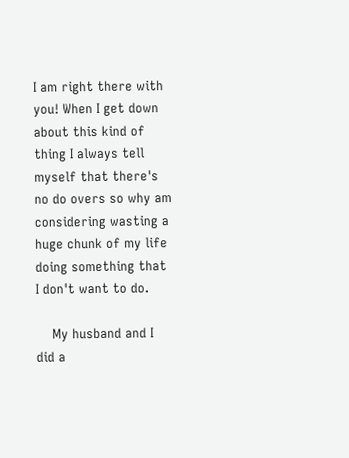I am right there with you! When I get down about this kind of thing I always tell myself that there's no do overs so why am considering wasting a huge chunk of my life doing something that I don't want to do.

    My husband and I did a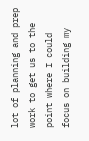lot of planning and prep work to get us to the point where I could focus on building my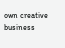own creative business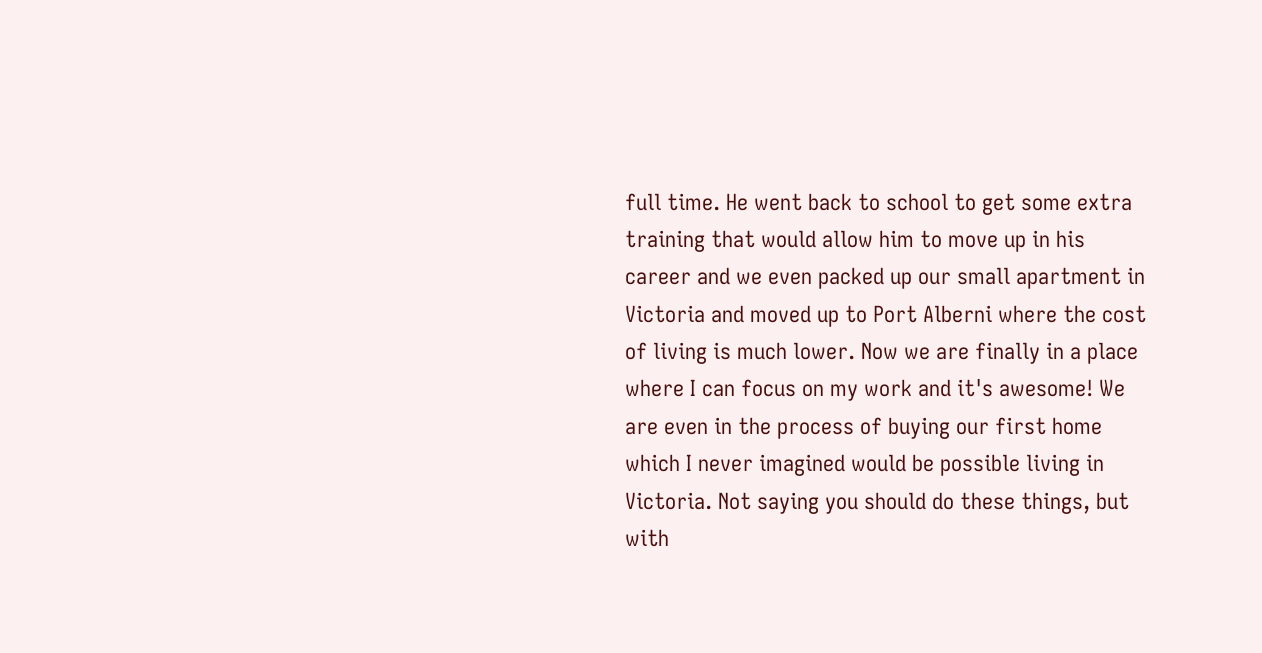full time. He went back to school to get some extra training that would allow him to move up in his career and we even packed up our small apartment in Victoria and moved up to Port Alberni where the cost of living is much lower. Now we are finally in a place where I can focus on my work and it's awesome! We are even in the process of buying our first home which I never imagined would be possible living in Victoria. Not saying you should do these things, but with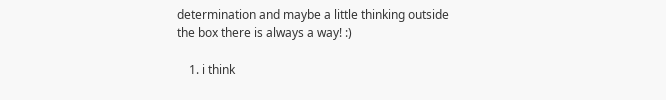determination and maybe a little thinking outside the box there is always a way! :)

    1. i think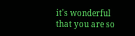it's wonderful that you are so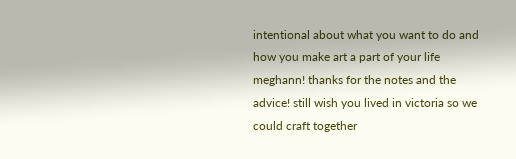intentional about what you want to do and how you make art a part of your life meghann! thanks for the notes and the advice! still wish you lived in victoria so we could craft together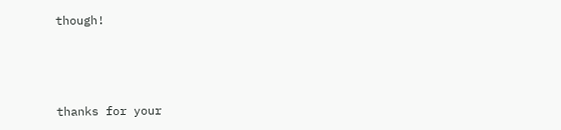though!



thanks for your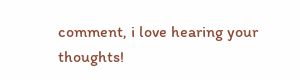comment, i love hearing your thoughts!